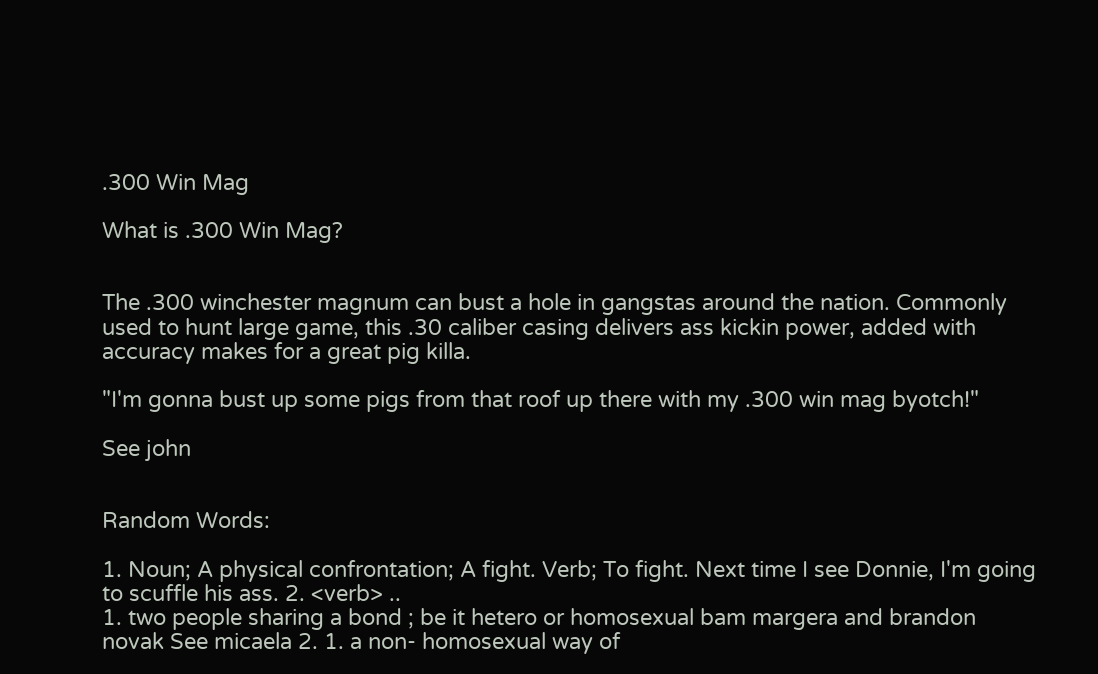.300 Win Mag

What is .300 Win Mag?


The .300 winchester magnum can bust a hole in gangstas around the nation. Commonly used to hunt large game, this .30 caliber casing delivers ass kickin power, added with accuracy makes for a great pig killa.

"I'm gonna bust up some pigs from that roof up there with my .300 win mag byotch!"

See john


Random Words:

1. Noun; A physical confrontation; A fight. Verb; To fight. Next time I see Donnie, I'm going to scuffle his ass. 2. <verb> ..
1. two people sharing a bond ; be it hetero or homosexual bam margera and brandon novak See micaela 2. 1. a non- homosexual way of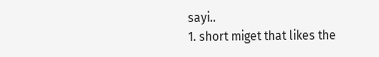sayi..
1. short miget that likes the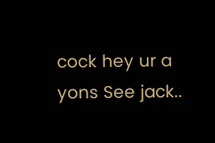cock hey ur a yons See jack..